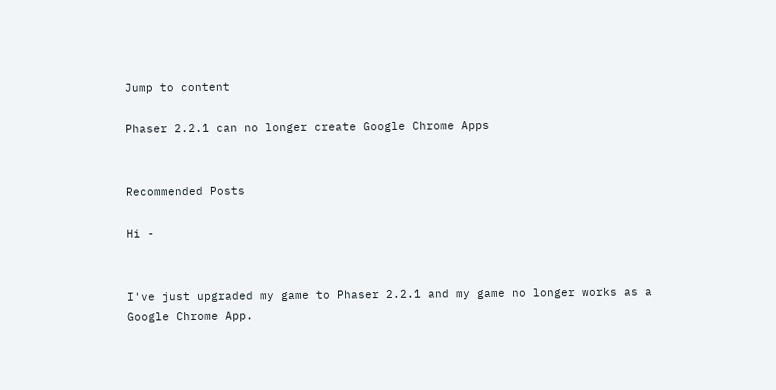Jump to content

Phaser 2.2.1 can no longer create Google Chrome Apps


Recommended Posts

Hi -


I've just upgraded my game to Phaser 2.2.1 and my game no longer works as a Google Chrome App.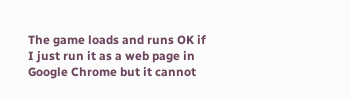The game loads and runs OK if I just run it as a web page in Google Chrome but it cannot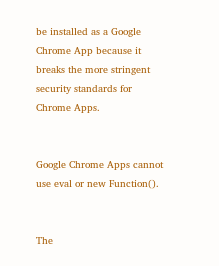be installed as a Google Chrome App because it breaks the more stringent security standards for Chrome Apps.


Google Chrome Apps cannot use eval or new Function().


The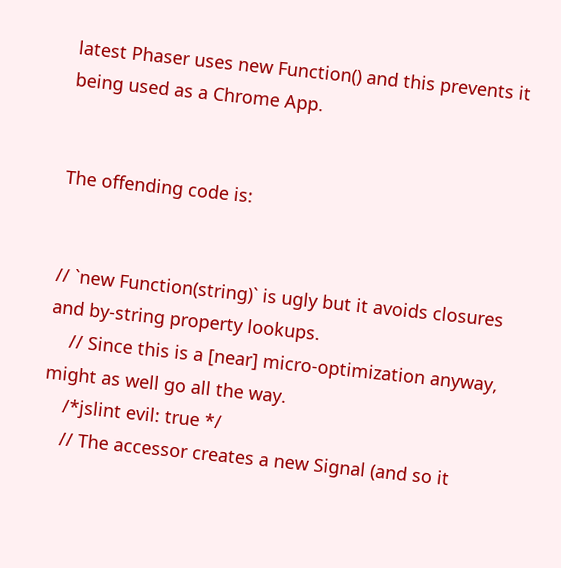latest Phaser uses new Function() and this prevents it being used as a Chrome App.


The offending code is:


// `new Function(string)` is ugly but it avoids closures and by-string property lookups.
    // Since this is a [near] micro-optimization anyway, might as well go all the way.
    /*jslint evil: true */
    // The accessor creates a new Signal (and so it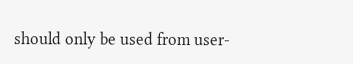should only be used from user-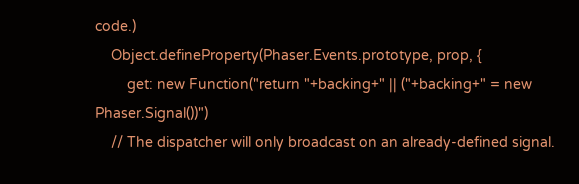code.)
    Object.defineProperty(Phaser.Events.prototype, prop, {
        get: new Function("return "+backing+" || ("+backing+" = new Phaser.Signal())")
    // The dispatcher will only broadcast on an already-defined signal.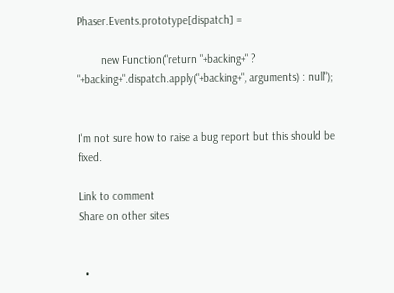Phaser.Events.prototype[dispatch] =

        new Function("return "+backing+" ? "+backing+".dispatch.apply("+backing+", arguments) : null");


I'm not sure how to raise a bug report but this should be fixed.

Link to comment
Share on other sites


  •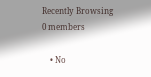Recently Browsing   0 members

    • No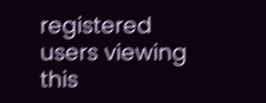registered users viewing this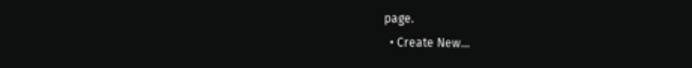page.
  • Create New...